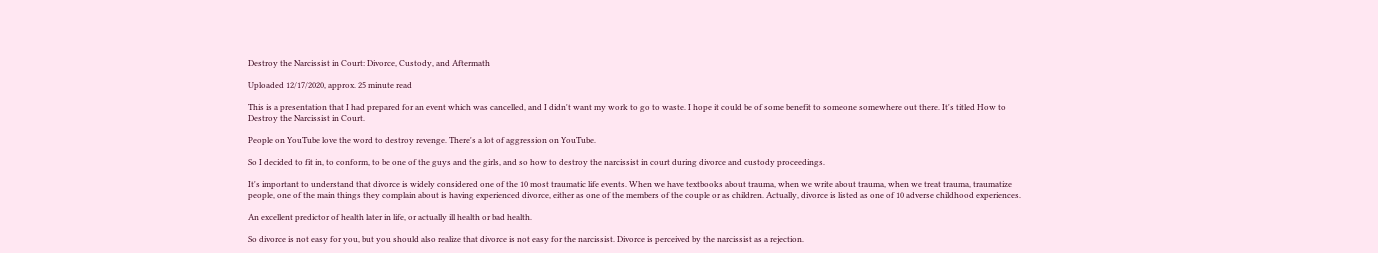Destroy the Narcissist in Court: Divorce, Custody, and Aftermath

Uploaded 12/17/2020, approx. 25 minute read

This is a presentation that I had prepared for an event which was cancelled, and I didn't want my work to go to waste. I hope it could be of some benefit to someone somewhere out there. It's titled How to Destroy the Narcissist in Court.

People on YouTube love the word to destroy revenge. There's a lot of aggression on YouTube.

So I decided to fit in, to conform, to be one of the guys and the girls, and so how to destroy the narcissist in court during divorce and custody proceedings.

It's important to understand that divorce is widely considered one of the 10 most traumatic life events. When we have textbooks about trauma, when we write about trauma, when we treat trauma, traumatize people, one of the main things they complain about is having experienced divorce, either as one of the members of the couple or as children. Actually, divorce is listed as one of 10 adverse childhood experiences.

An excellent predictor of health later in life, or actually ill health or bad health.

So divorce is not easy for you, but you should also realize that divorce is not easy for the narcissist. Divorce is perceived by the narcissist as a rejection.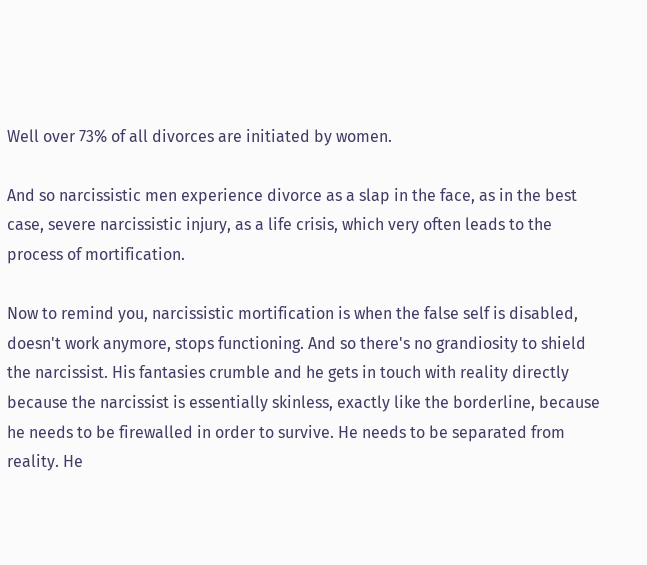Well over 73% of all divorces are initiated by women.

And so narcissistic men experience divorce as a slap in the face, as in the best case, severe narcissistic injury, as a life crisis, which very often leads to the process of mortification.

Now to remind you, narcissistic mortification is when the false self is disabled, doesn't work anymore, stops functioning. And so there's no grandiosity to shield the narcissist. His fantasies crumble and he gets in touch with reality directly because the narcissist is essentially skinless, exactly like the borderline, because he needs to be firewalled in order to survive. He needs to be separated from reality. He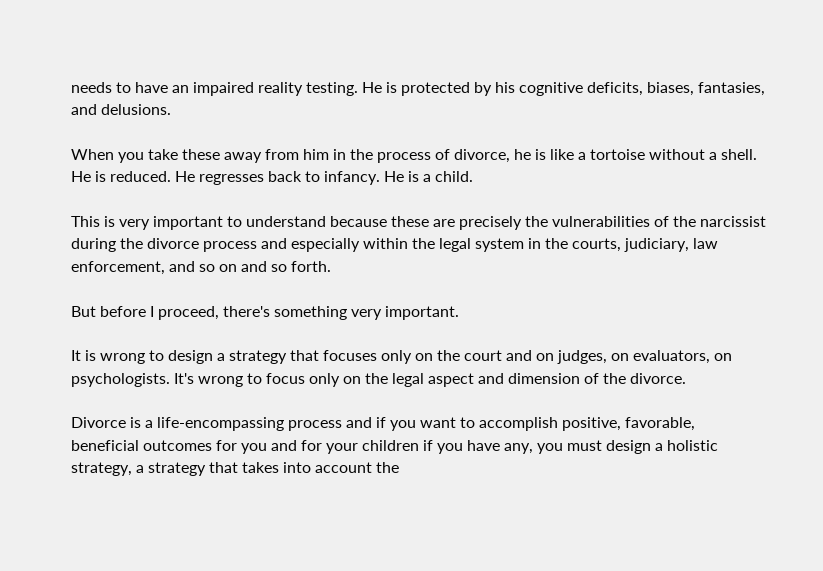needs to have an impaired reality testing. He is protected by his cognitive deficits, biases, fantasies, and delusions.

When you take these away from him in the process of divorce, he is like a tortoise without a shell. He is reduced. He regresses back to infancy. He is a child.

This is very important to understand because these are precisely the vulnerabilities of the narcissist during the divorce process and especially within the legal system in the courts, judiciary, law enforcement, and so on and so forth.

But before I proceed, there's something very important.

It is wrong to design a strategy that focuses only on the court and on judges, on evaluators, on psychologists. It's wrong to focus only on the legal aspect and dimension of the divorce.

Divorce is a life-encompassing process and if you want to accomplish positive, favorable, beneficial outcomes for you and for your children if you have any, you must design a holistic strategy, a strategy that takes into account the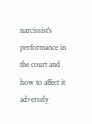narcissist's performance in the court and how to affect it adversely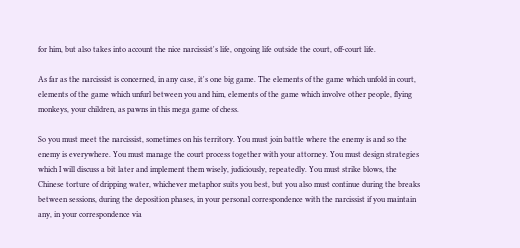for him, but also takes into account the nice narcissist's life, ongoing life outside the court, off-court life.

As far as the narcissist is concerned, in any case, it's one big game. The elements of the game which unfold in court, elements of the game which unfurl between you and him, elements of the game which involve other people, flying monkeys, your children, as pawns in this mega game of chess.

So you must meet the narcissist, sometimes on his territory. You must join battle where the enemy is and so the enemy is everywhere. You must manage the court process together with your attorney. You must design strategies which I will discuss a bit later and implement them wisely, judiciously, repeatedly. You must strike blows, the Chinese torture of dripping water, whichever metaphor suits you best, but you also must continue during the breaks between sessions, during the deposition phases, in your personal correspondence with the narcissist if you maintain any, in your correspondence via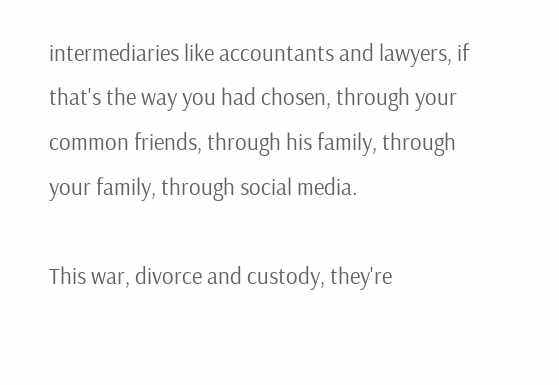intermediaries like accountants and lawyers, if that's the way you had chosen, through your common friends, through his family, through your family, through social media.

This war, divorce and custody, they're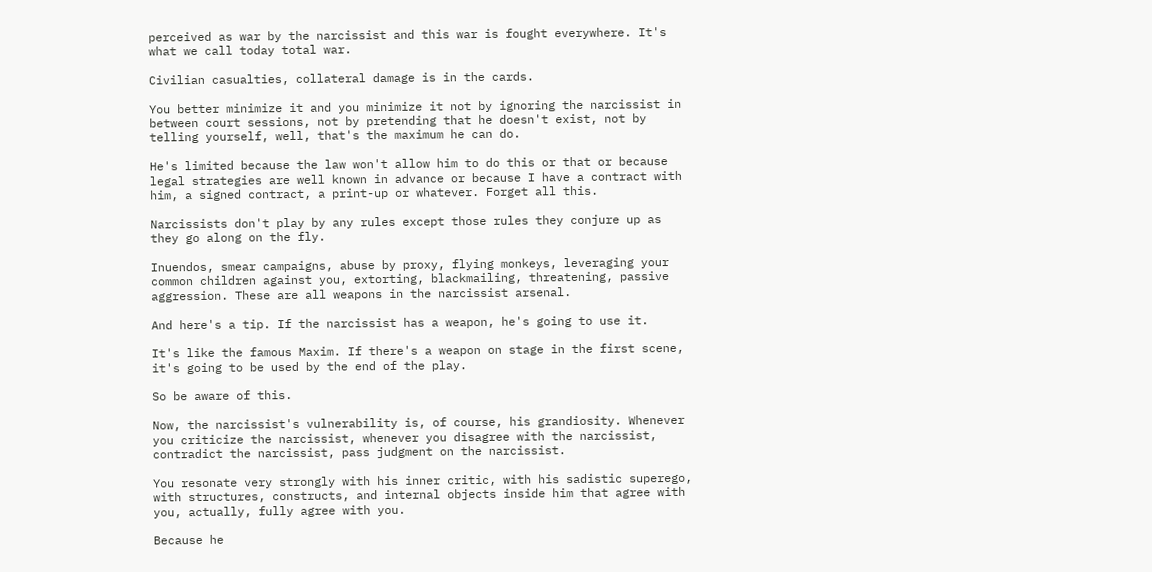perceived as war by the narcissist and this war is fought everywhere. It's what we call today total war.

Civilian casualties, collateral damage is in the cards.

You better minimize it and you minimize it not by ignoring the narcissist in between court sessions, not by pretending that he doesn't exist, not by telling yourself, well, that's the maximum he can do.

He's limited because the law won't allow him to do this or that or because legal strategies are well known in advance or because I have a contract with him, a signed contract, a print-up or whatever. Forget all this.

Narcissists don't play by any rules except those rules they conjure up as they go along on the fly.

Inuendos, smear campaigns, abuse by proxy, flying monkeys, leveraging your common children against you, extorting, blackmailing, threatening, passive aggression. These are all weapons in the narcissist arsenal.

And here's a tip. If the narcissist has a weapon, he's going to use it.

It's like the famous Maxim. If there's a weapon on stage in the first scene, it's going to be used by the end of the play.

So be aware of this.

Now, the narcissist's vulnerability is, of course, his grandiosity. Whenever you criticize the narcissist, whenever you disagree with the narcissist, contradict the narcissist, pass judgment on the narcissist.

You resonate very strongly with his inner critic, with his sadistic superego, with structures, constructs, and internal objects inside him that agree with you, actually, fully agree with you.

Because he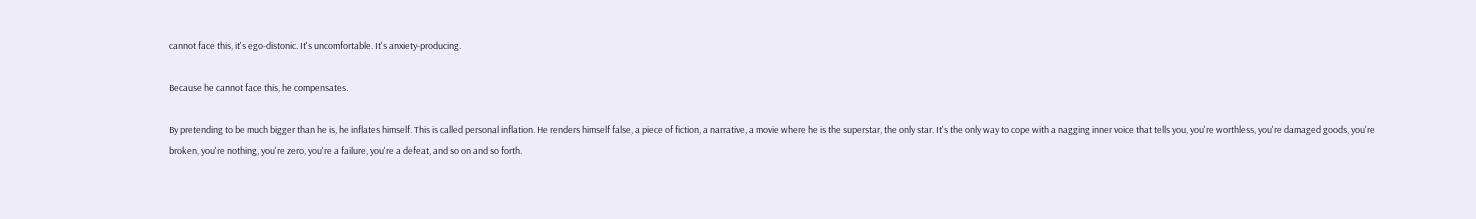cannot face this, it's ego-distonic. It's uncomfortable. It's anxiety-producing.

Because he cannot face this, he compensates.

By pretending to be much bigger than he is, he inflates himself. This is called personal inflation. He renders himself false, a piece of fiction, a narrative, a movie where he is the superstar, the only star. It's the only way to cope with a nagging inner voice that tells you, you're worthless, you're damaged goods, you're broken, you're nothing, you're zero, you're a failure, you're a defeat, and so on and so forth.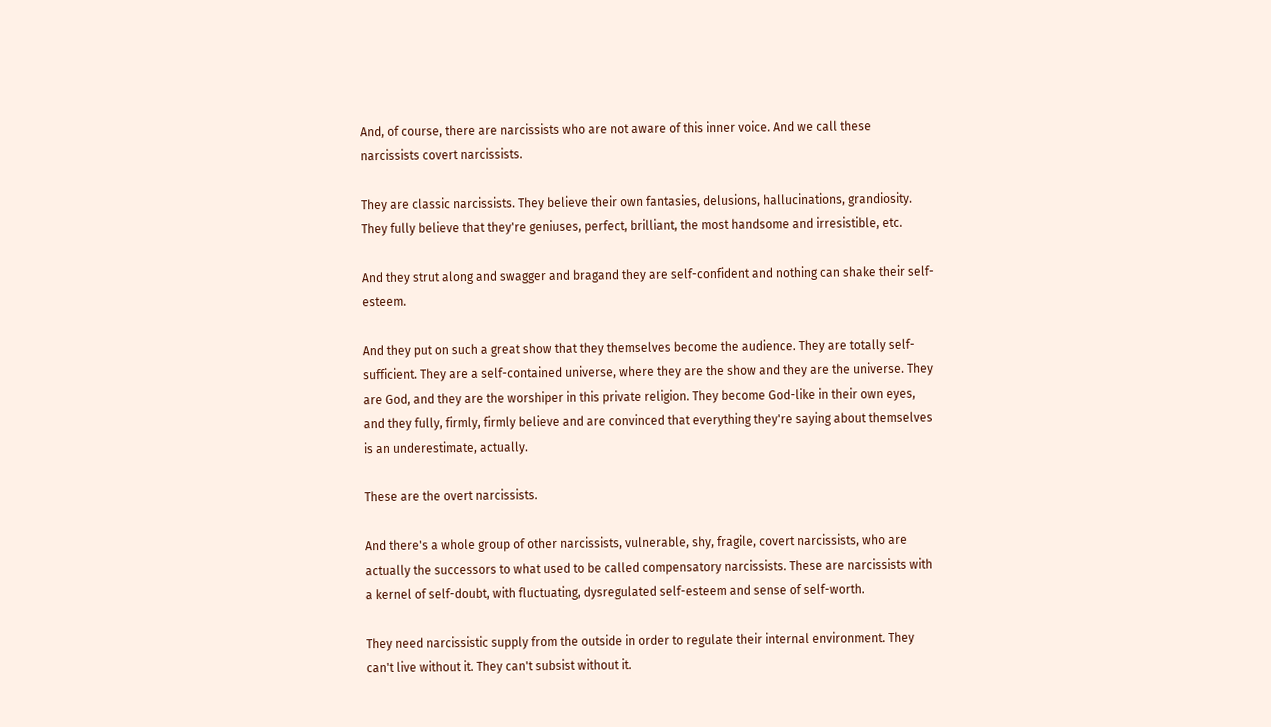And, of course, there are narcissists who are not aware of this inner voice. And we call these narcissists covert narcissists.

They are classic narcissists. They believe their own fantasies, delusions, hallucinations, grandiosity. They fully believe that they're geniuses, perfect, brilliant, the most handsome and irresistible, etc.

And they strut along and swagger and bragand they are self-confident and nothing can shake their self-esteem.

And they put on such a great show that they themselves become the audience. They are totally self-sufficient. They are a self-contained universe, where they are the show and they are the universe. They are God, and they are the worshiper in this private religion. They become God-like in their own eyes, and they fully, firmly, firmly believe and are convinced that everything they're saying about themselves is an underestimate, actually.

These are the overt narcissists.

And there's a whole group of other narcissists, vulnerable, shy, fragile, covert narcissists, who are actually the successors to what used to be called compensatory narcissists. These are narcissists with a kernel of self-doubt, with fluctuating, dysregulated self-esteem and sense of self-worth.

They need narcissistic supply from the outside in order to regulate their internal environment. They can't live without it. They can't subsist without it.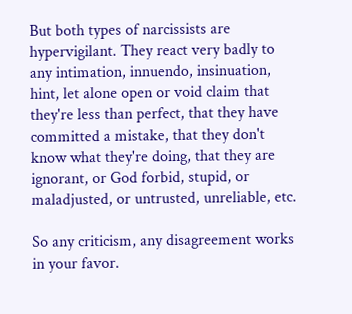But both types of narcissists are hypervigilant. They react very badly to any intimation, innuendo, insinuation, hint, let alone open or void claim that they're less than perfect, that they have committed a mistake, that they don't know what they're doing, that they are ignorant, or God forbid, stupid, or maladjusted, or untrusted, unreliable, etc.

So any criticism, any disagreement works in your favor.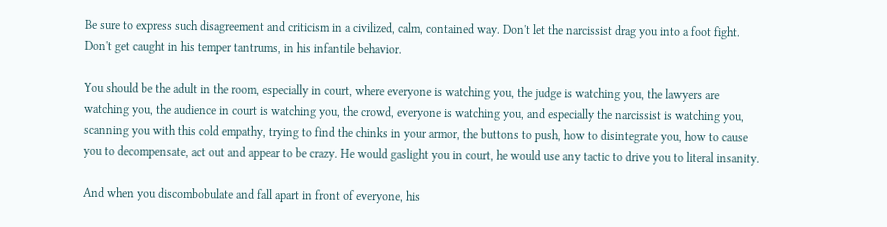Be sure to express such disagreement and criticism in a civilized, calm, contained way. Don't let the narcissist drag you into a foot fight. Don't get caught in his temper tantrums, in his infantile behavior.

You should be the adult in the room, especially in court, where everyone is watching you, the judge is watching you, the lawyers are watching you, the audience in court is watching you, the crowd, everyone is watching you, and especially the narcissist is watching you, scanning you with this cold empathy, trying to find the chinks in your armor, the buttons to push, how to disintegrate you, how to cause you to decompensate, act out and appear to be crazy. He would gaslight you in court, he would use any tactic to drive you to literal insanity.

And when you discombobulate and fall apart in front of everyone, his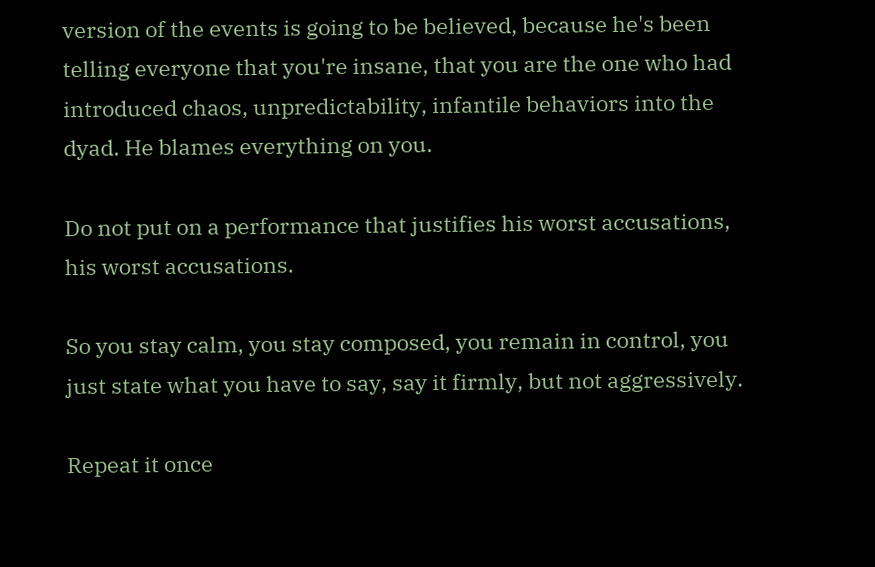version of the events is going to be believed, because he's been telling everyone that you're insane, that you are the one who had introduced chaos, unpredictability, infantile behaviors into the dyad. He blames everything on you.

Do not put on a performance that justifies his worst accusations, his worst accusations.

So you stay calm, you stay composed, you remain in control, you just state what you have to say, say it firmly, but not aggressively.

Repeat it once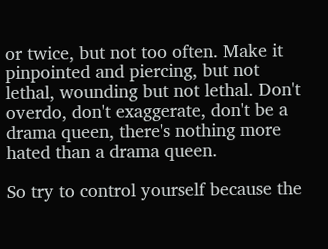or twice, but not too often. Make it pinpointed and piercing, but not lethal, wounding but not lethal. Don't overdo, don't exaggerate, don't be a drama queen, there's nothing more hated than a drama queen.

So try to control yourself because the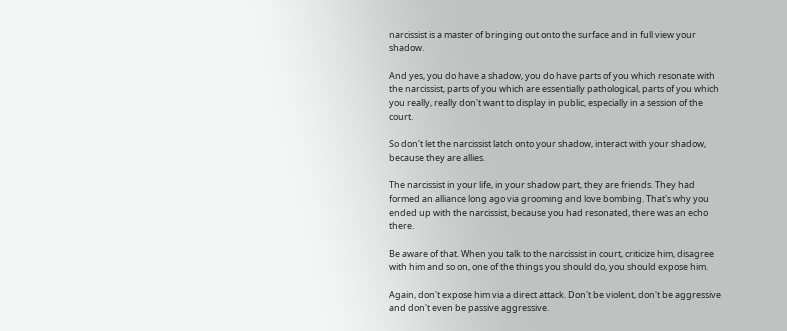narcissist is a master of bringing out onto the surface and in full view your shadow.

And yes, you do have a shadow, you do have parts of you which resonate with the narcissist, parts of you which are essentially pathological, parts of you which you really, really don't want to display in public, especially in a session of the court.

So don't let the narcissist latch onto your shadow, interact with your shadow, because they are allies.

The narcissist in your life, in your shadow part, they are friends. They had formed an alliance long ago via grooming and love bombing. That's why you ended up with the narcissist, because you had resonated, there was an echo there.

Be aware of that. When you talk to the narcissist in court, criticize him, disagree with him and so on, one of the things you should do, you should expose him.

Again, don't expose him via a direct attack. Don't be violent, don't be aggressive and don't even be passive aggressive.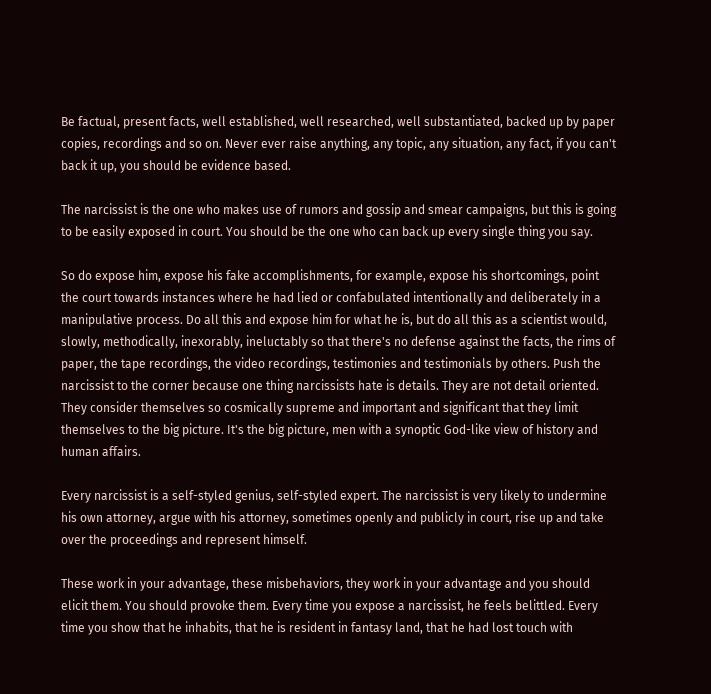Be factual, present facts, well established, well researched, well substantiated, backed up by paper copies, recordings and so on. Never ever raise anything, any topic, any situation, any fact, if you can't back it up, you should be evidence based.

The narcissist is the one who makes use of rumors and gossip and smear campaigns, but this is going to be easily exposed in court. You should be the one who can back up every single thing you say.

So do expose him, expose his fake accomplishments, for example, expose his shortcomings, point the court towards instances where he had lied or confabulated intentionally and deliberately in a manipulative process. Do all this and expose him for what he is, but do all this as a scientist would, slowly, methodically, inexorably, ineluctably so that there's no defense against the facts, the rims of paper, the tape recordings, the video recordings, testimonies and testimonials by others. Push the narcissist to the corner because one thing narcissists hate is details. They are not detail oriented. They consider themselves so cosmically supreme and important and significant that they limit themselves to the big picture. It's the big picture, men with a synoptic God-like view of history and human affairs.

Every narcissist is a self-styled genius, self-styled expert. The narcissist is very likely to undermine his own attorney, argue with his attorney, sometimes openly and publicly in court, rise up and take over the proceedings and represent himself.

These work in your advantage, these misbehaviors, they work in your advantage and you should elicit them. You should provoke them. Every time you expose a narcissist, he feels belittled. Every time you show that he inhabits, that he is resident in fantasy land, that he had lost touch with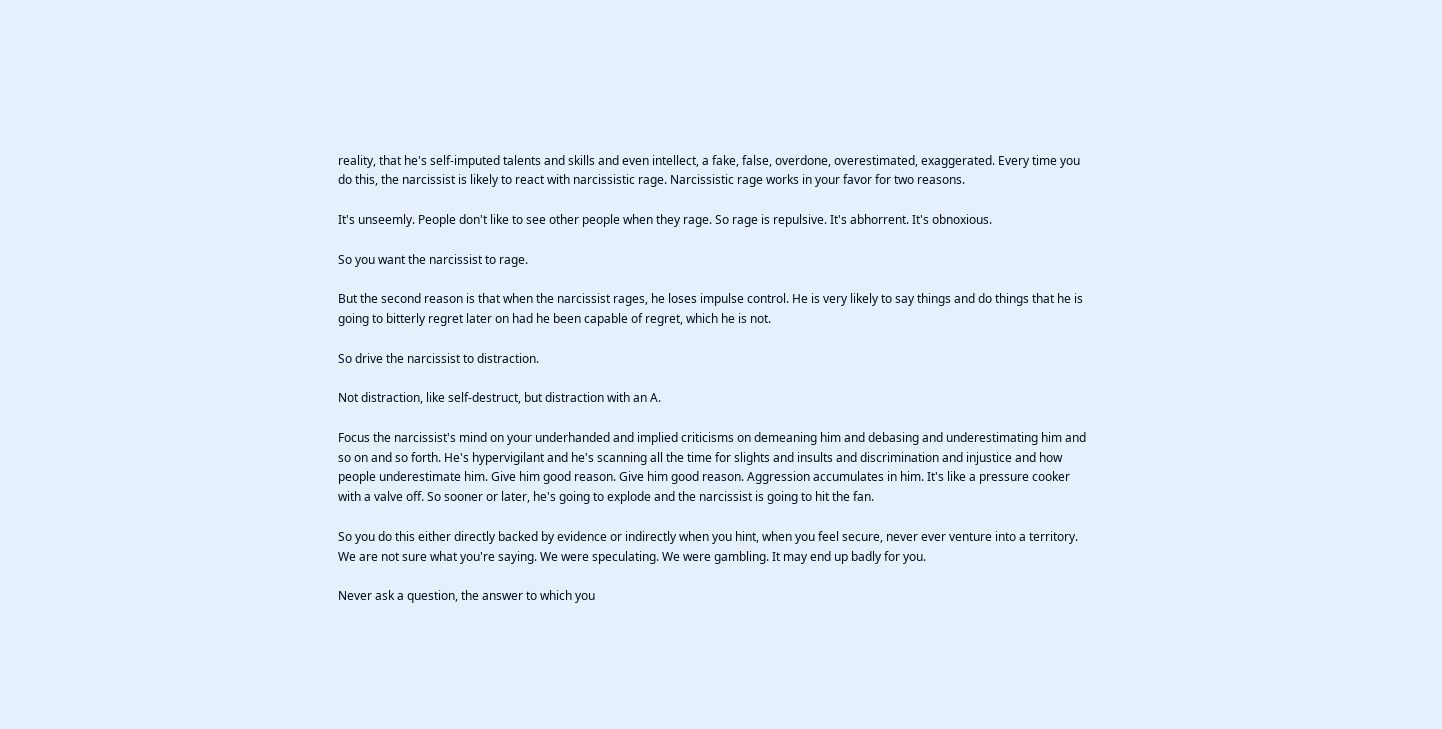reality, that he's self-imputed talents and skills and even intellect, a fake, false, overdone, overestimated, exaggerated. Every time you do this, the narcissist is likely to react with narcissistic rage. Narcissistic rage works in your favor for two reasons.

It's unseemly. People don't like to see other people when they rage. So rage is repulsive. It's abhorrent. It's obnoxious.

So you want the narcissist to rage.

But the second reason is that when the narcissist rages, he loses impulse control. He is very likely to say things and do things that he is going to bitterly regret later on had he been capable of regret, which he is not.

So drive the narcissist to distraction.

Not distraction, like self-destruct, but distraction with an A.

Focus the narcissist's mind on your underhanded and implied criticisms on demeaning him and debasing and underestimating him and so on and so forth. He's hypervigilant and he's scanning all the time for slights and insults and discrimination and injustice and how people underestimate him. Give him good reason. Give him good reason. Aggression accumulates in him. It's like a pressure cooker with a valve off. So sooner or later, he's going to explode and the narcissist is going to hit the fan.

So you do this either directly backed by evidence or indirectly when you hint, when you feel secure, never ever venture into a territory. We are not sure what you're saying. We were speculating. We were gambling. It may end up badly for you.

Never ask a question, the answer to which you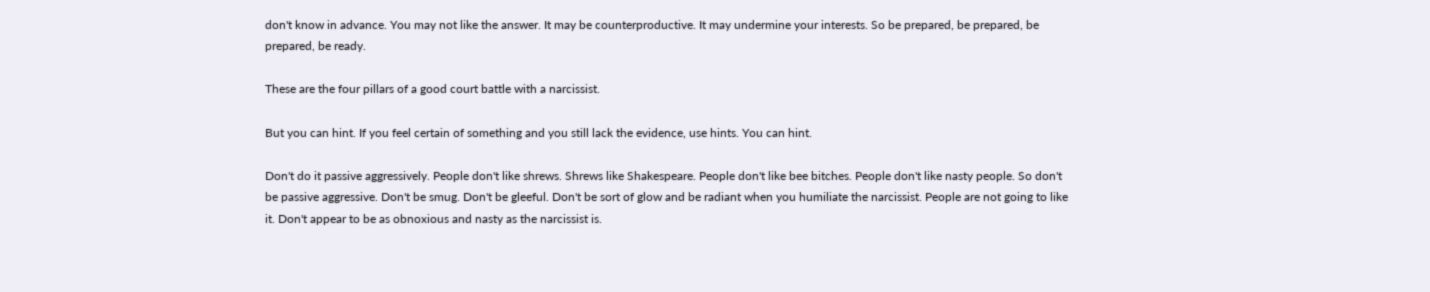don't know in advance. You may not like the answer. It may be counterproductive. It may undermine your interests. So be prepared, be prepared, be prepared, be ready.

These are the four pillars of a good court battle with a narcissist.

But you can hint. If you feel certain of something and you still lack the evidence, use hints. You can hint.

Don't do it passive aggressively. People don't like shrews. Shrews like Shakespeare. People don't like bee bitches. People don't like nasty people. So don't be passive aggressive. Don't be smug. Don't be gleeful. Don't be sort of glow and be radiant when you humiliate the narcissist. People are not going to like it. Don't appear to be as obnoxious and nasty as the narcissist is.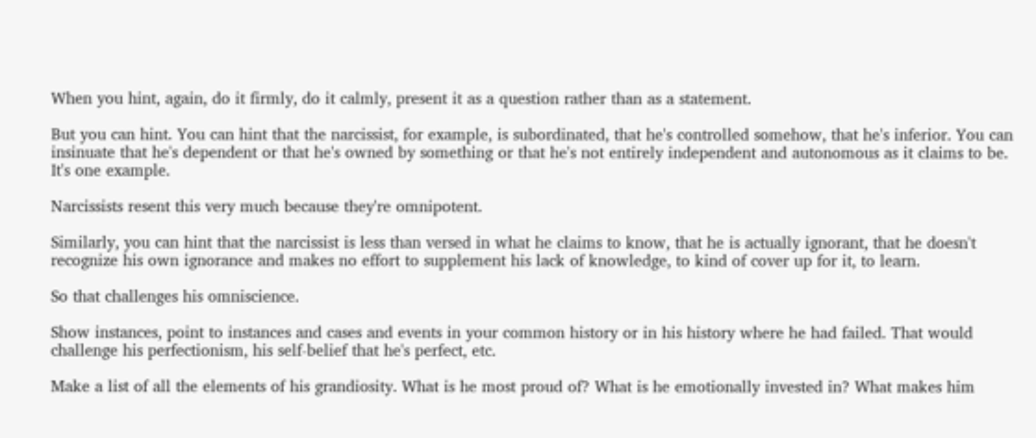When you hint, again, do it firmly, do it calmly, present it as a question rather than as a statement.

But you can hint. You can hint that the narcissist, for example, is subordinated, that he's controlled somehow, that he's inferior. You can insinuate that he's dependent or that he's owned by something or that he's not entirely independent and autonomous as it claims to be. It's one example.

Narcissists resent this very much because they're omnipotent.

Similarly, you can hint that the narcissist is less than versed in what he claims to know, that he is actually ignorant, that he doesn't recognize his own ignorance and makes no effort to supplement his lack of knowledge, to kind of cover up for it, to learn.

So that challenges his omniscience.

Show instances, point to instances and cases and events in your common history or in his history where he had failed. That would challenge his perfectionism, his self-belief that he's perfect, etc.

Make a list of all the elements of his grandiosity. What is he most proud of? What is he emotionally invested in? What makes him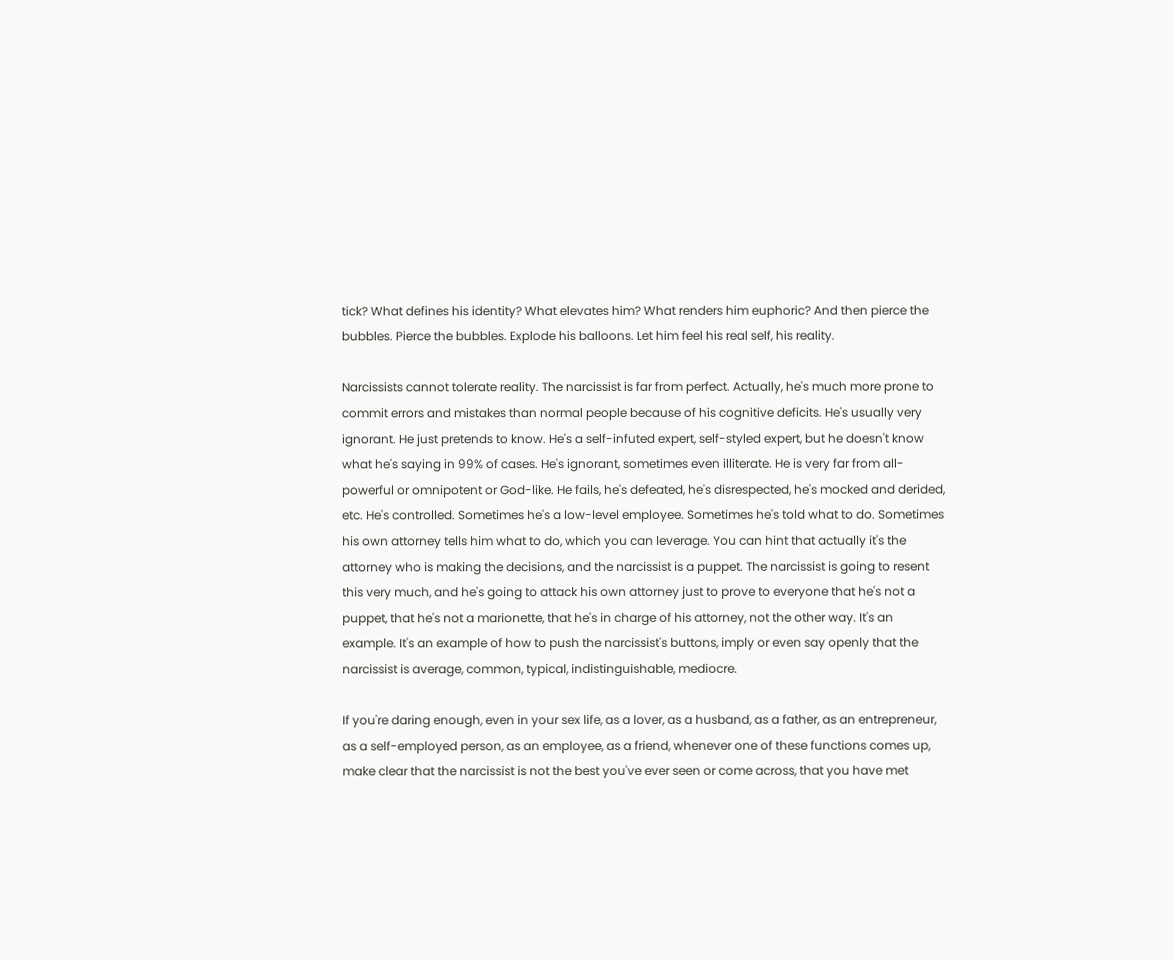tick? What defines his identity? What elevates him? What renders him euphoric? And then pierce the bubbles. Pierce the bubbles. Explode his balloons. Let him feel his real self, his reality.

Narcissists cannot tolerate reality. The narcissist is far from perfect. Actually, he's much more prone to commit errors and mistakes than normal people because of his cognitive deficits. He's usually very ignorant. He just pretends to know. He's a self-infuted expert, self-styled expert, but he doesn't know what he's saying in 99% of cases. He's ignorant, sometimes even illiterate. He is very far from all-powerful or omnipotent or God-like. He fails, he's defeated, he's disrespected, he's mocked and derided, etc. He's controlled. Sometimes he's a low-level employee. Sometimes he's told what to do. Sometimes his own attorney tells him what to do, which you can leverage. You can hint that actually it's the attorney who is making the decisions, and the narcissist is a puppet. The narcissist is going to resent this very much, and he's going to attack his own attorney just to prove to everyone that he's not a puppet, that he's not a marionette, that he's in charge of his attorney, not the other way. It's an example. It's an example of how to push the narcissist's buttons, imply or even say openly that the narcissist is average, common, typical, indistinguishable, mediocre.

If you're daring enough, even in your sex life, as a lover, as a husband, as a father, as an entrepreneur, as a self-employed person, as an employee, as a friend, whenever one of these functions comes up, make clear that the narcissist is not the best you've ever seen or come across, that you have met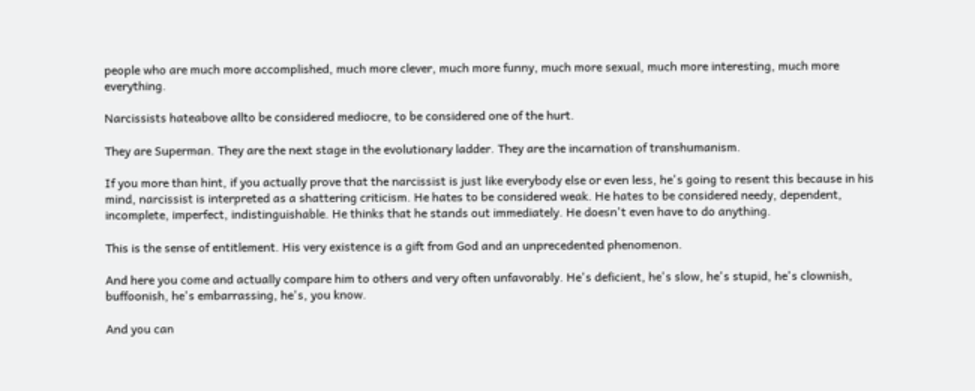people who are much more accomplished, much more clever, much more funny, much more sexual, much more interesting, much more everything.

Narcissists hateabove allto be considered mediocre, to be considered one of the hurt.

They are Superman. They are the next stage in the evolutionary ladder. They are the incarnation of transhumanism.

If you more than hint, if you actually prove that the narcissist is just like everybody else or even less, he's going to resent this because in his mind, narcissist is interpreted as a shattering criticism. He hates to be considered weak. He hates to be considered needy, dependent, incomplete, imperfect, indistinguishable. He thinks that he stands out immediately. He doesn't even have to do anything.

This is the sense of entitlement. His very existence is a gift from God and an unprecedented phenomenon.

And here you come and actually compare him to others and very often unfavorably. He's deficient, he's slow, he's stupid, he's clownish, buffoonish, he's embarrassing, he's, you know.

And you can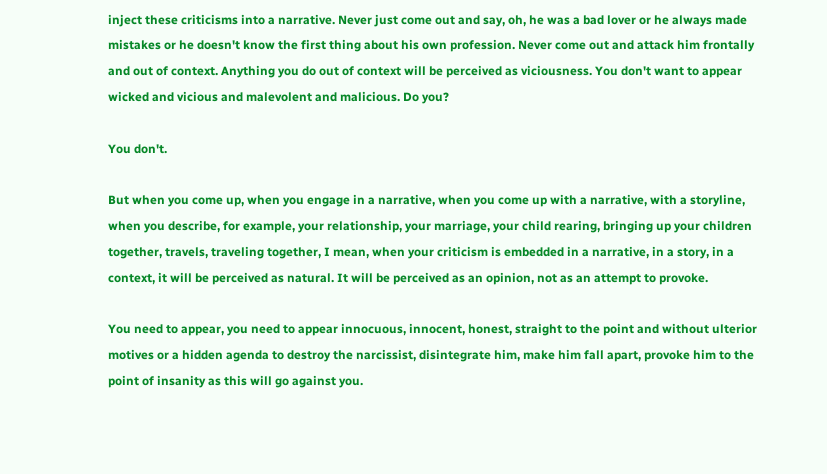inject these criticisms into a narrative. Never just come out and say, oh, he was a bad lover or he always made mistakes or he doesn't know the first thing about his own profession. Never come out and attack him frontally and out of context. Anything you do out of context will be perceived as viciousness. You don't want to appear wicked and vicious and malevolent and malicious. Do you?

You don't.

But when you come up, when you engage in a narrative, when you come up with a narrative, with a storyline, when you describe, for example, your relationship, your marriage, your child rearing, bringing up your children together, travels, traveling together, I mean, when your criticism is embedded in a narrative, in a story, in a context, it will be perceived as natural. It will be perceived as an opinion, not as an attempt to provoke.

You need to appear, you need to appear innocuous, innocent, honest, straight to the point and without ulterior motives or a hidden agenda to destroy the narcissist, disintegrate him, make him fall apart, provoke him to the point of insanity as this will go against you.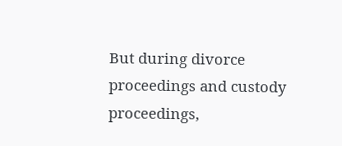But during divorce proceedings and custody proceedings,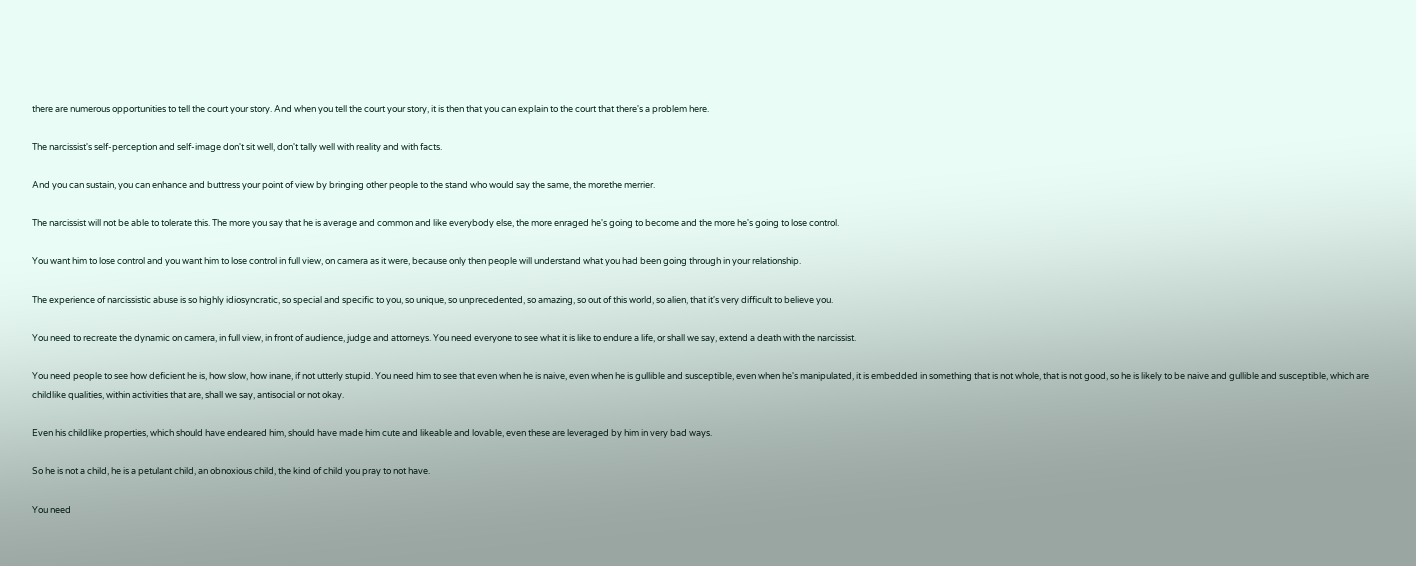there are numerous opportunities to tell the court your story. And when you tell the court your story, it is then that you can explain to the court that there's a problem here.

The narcissist's self-perception and self-image don't sit well, don't tally well with reality and with facts.

And you can sustain, you can enhance and buttress your point of view by bringing other people to the stand who would say the same, the morethe merrier.

The narcissist will not be able to tolerate this. The more you say that he is average and common and like everybody else, the more enraged he's going to become and the more he's going to lose control.

You want him to lose control and you want him to lose control in full view, on camera as it were, because only then people will understand what you had been going through in your relationship.

The experience of narcissistic abuse is so highly idiosyncratic, so special and specific to you, so unique, so unprecedented, so amazing, so out of this world, so alien, that it's very difficult to believe you.

You need to recreate the dynamic on camera, in full view, in front of audience, judge and attorneys. You need everyone to see what it is like to endure a life, or shall we say, extend a death with the narcissist.

You need people to see how deficient he is, how slow, how inane, if not utterly stupid. You need him to see that even when he is naive, even when he is gullible and susceptible, even when he's manipulated, it is embedded in something that is not whole, that is not good, so he is likely to be naive and gullible and susceptible, which are childlike qualities, within activities that are, shall we say, antisocial or not okay.

Even his childlike properties, which should have endeared him, should have made him cute and likeable and lovable, even these are leveraged by him in very bad ways.

So he is not a child, he is a petulant child, an obnoxious child, the kind of child you pray to not have.

You need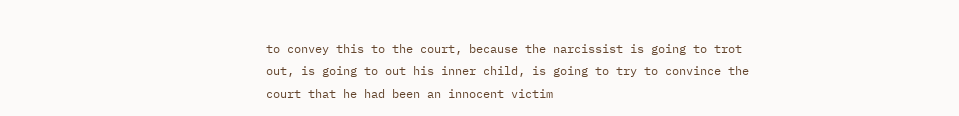to convey this to the court, because the narcissist is going to trot out, is going to out his inner child, is going to try to convince the court that he had been an innocent victim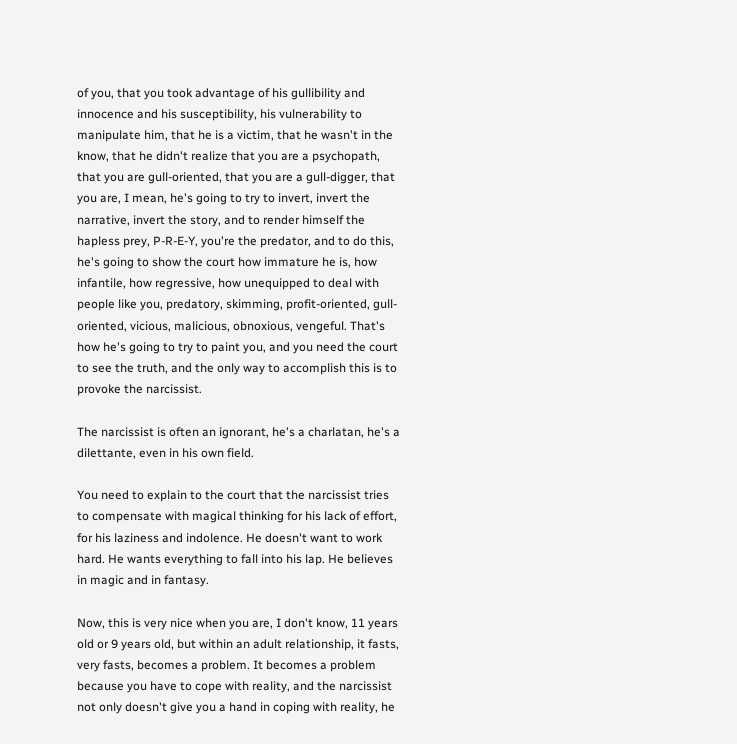of you, that you took advantage of his gullibility and innocence and his susceptibility, his vulnerability to manipulate him, that he is a victim, that he wasn't in the know, that he didn't realize that you are a psychopath, that you are gull-oriented, that you are a gull-digger, that you are, I mean, he's going to try to invert, invert the narrative, invert the story, and to render himself the hapless prey, P-R-E-Y, you're the predator, and to do this, he's going to show the court how immature he is, how infantile, how regressive, how unequipped to deal with people like you, predatory, skimming, profit-oriented, gull-oriented, vicious, malicious, obnoxious, vengeful. That's how he's going to try to paint you, and you need the court to see the truth, and the only way to accomplish this is to provoke the narcissist.

The narcissist is often an ignorant, he's a charlatan, he's a dilettante, even in his own field.

You need to explain to the court that the narcissist tries to compensate with magical thinking for his lack of effort, for his laziness and indolence. He doesn't want to work hard. He wants everything to fall into his lap. He believes in magic and in fantasy.

Now, this is very nice when you are, I don't know, 11 years old or 9 years old, but within an adult relationship, it fasts, very fasts, becomes a problem. It becomes a problem because you have to cope with reality, and the narcissist not only doesn't give you a hand in coping with reality, he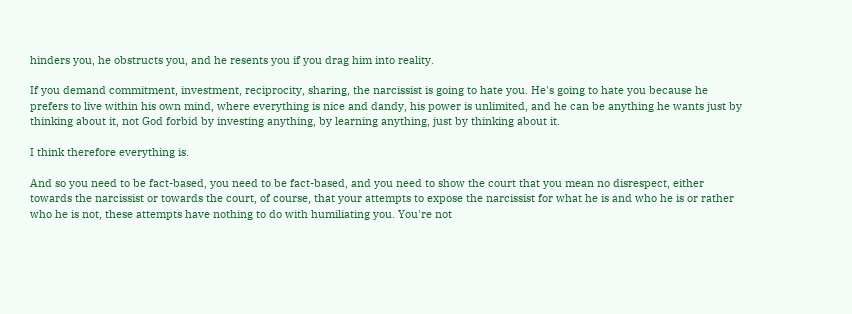hinders you, he obstructs you, and he resents you if you drag him into reality.

If you demand commitment, investment, reciprocity, sharing, the narcissist is going to hate you. He's going to hate you because he prefers to live within his own mind, where everything is nice and dandy, his power is unlimited, and he can be anything he wants just by thinking about it, not God forbid by investing anything, by learning anything, just by thinking about it.

I think therefore everything is.

And so you need to be fact-based, you need to be fact-based, and you need to show the court that you mean no disrespect, either towards the narcissist or towards the court, of course, that your attempts to expose the narcissist for what he is and who he is or rather who he is not, these attempts have nothing to do with humiliating you. You're not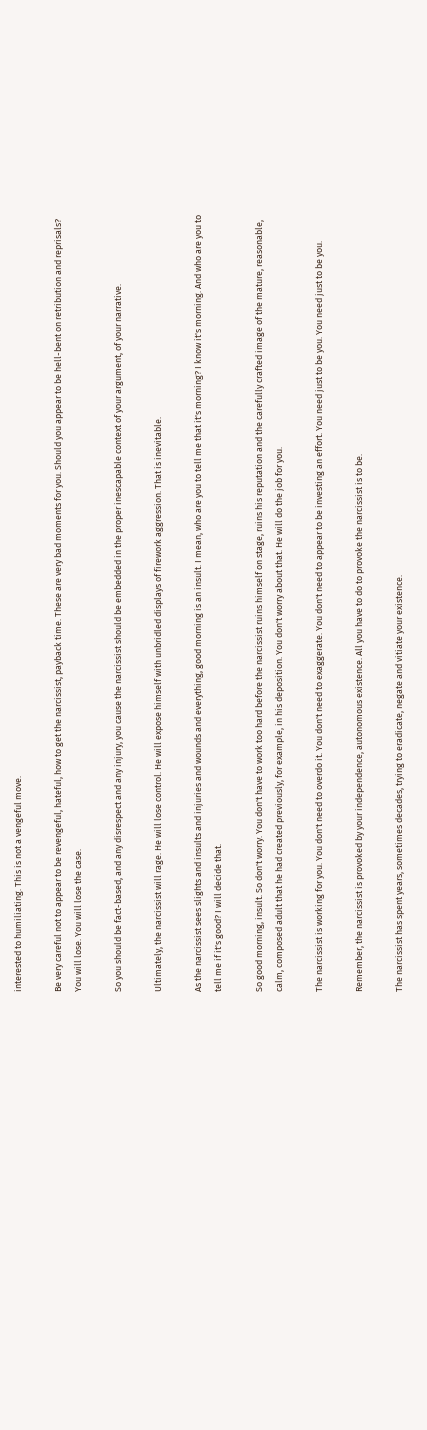interested to humiliating. This is not a vengeful move.

Be very careful not to appear to be revengeful, hateful, how to get the narcissist, payback time. These are very bad moments for you. Should you appear to be hell-bent on retribution and reprisals? You will lose. You will lose the case.

So you should be fact-based, and any disrespect and any injury, you cause the narcissist should be embedded in the proper inescapable context of your argument, of your narrative.

Ultimately, the narcissist will rage. He will lose control. He will expose himself with unbridled displays of firework aggression. That is inevitable.

As the narcissist sees slights and insults and injuries and wounds and everything, good morning is an insult. I mean, who are you to tell me that it's morning? I know it's morning. And who are you to tell me if it's good? I will decide that.

So good morning, insult. So don't worry. You don't have to work too hard before the narcissist ruins himself on stage, ruins his reputation and the carefully crafted image of the mature, reasonable, calm, composed adult that he had created previously, for example, in his deposition. You don't worry about that. He will do the job for you.

The narcissist is working for you. You don't need to overdo it. You don't need to exaggerate. You don't need to appear to be investing an effort. You need just to be you. You need just to be you.

Remember, the narcissist is provoked by your independence, autonomous existence. All you have to do to provoke the narcissist is to be.

The narcissist has spent years, sometimes decades, trying to eradicate, negate and vitiate your existence.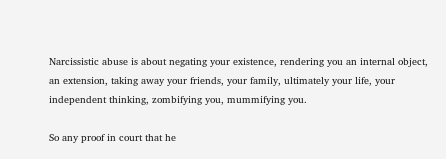Narcissistic abuse is about negating your existence, rendering you an internal object, an extension, taking away your friends, your family, ultimately your life, your independent thinking, zombifying you, mummifying you.

So any proof in court that he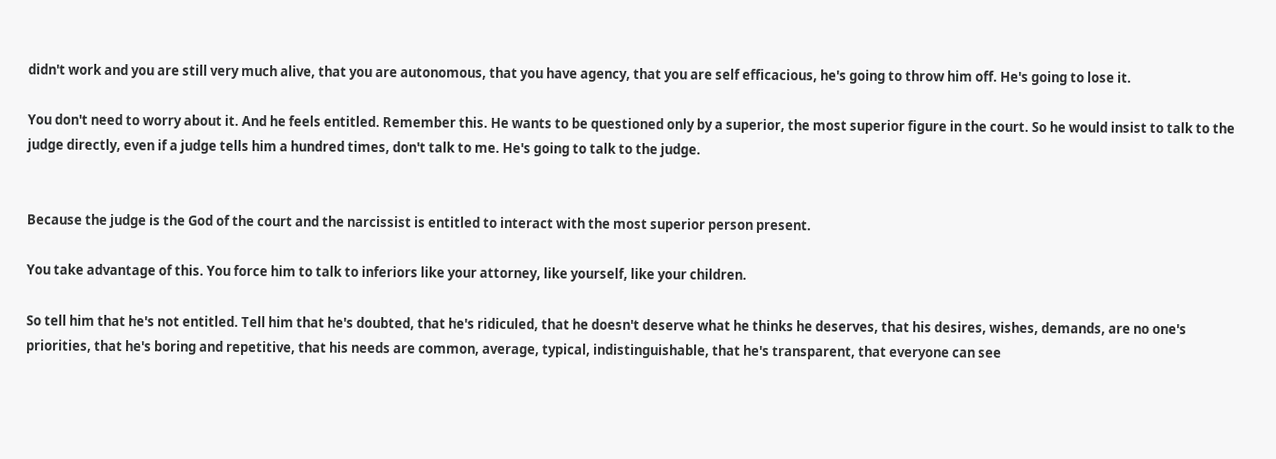didn't work and you are still very much alive, that you are autonomous, that you have agency, that you are self efficacious, he's going to throw him off. He's going to lose it.

You don't need to worry about it. And he feels entitled. Remember this. He wants to be questioned only by a superior, the most superior figure in the court. So he would insist to talk to the judge directly, even if a judge tells him a hundred times, don't talk to me. He's going to talk to the judge.


Because the judge is the God of the court and the narcissist is entitled to interact with the most superior person present.

You take advantage of this. You force him to talk to inferiors like your attorney, like yourself, like your children.

So tell him that he's not entitled. Tell him that he's doubted, that he's ridiculed, that he doesn't deserve what he thinks he deserves, that his desires, wishes, demands, are no one's priorities, that he's boring and repetitive, that his needs are common, average, typical, indistinguishable, that he's transparent, that everyone can see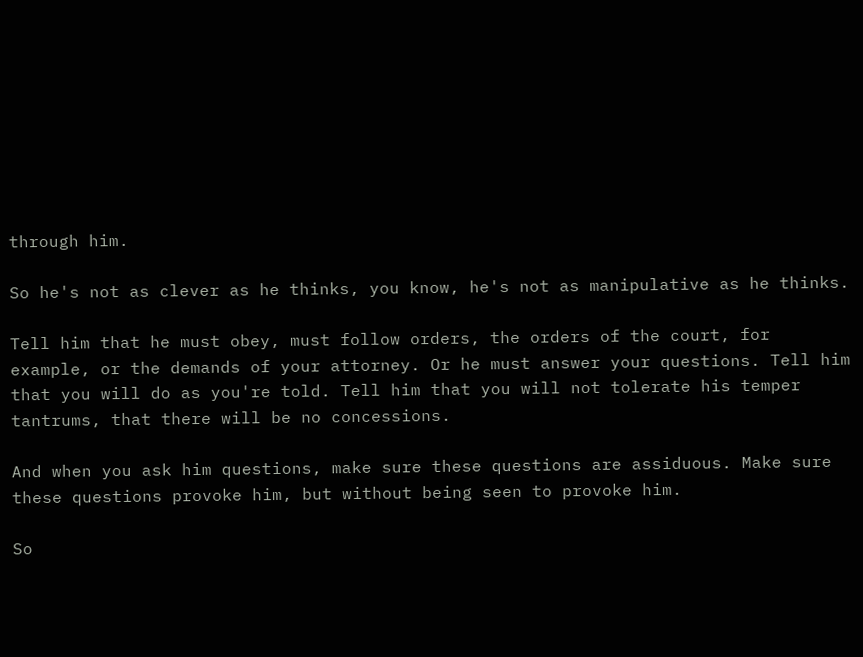through him.

So he's not as clever as he thinks, you know, he's not as manipulative as he thinks.

Tell him that he must obey, must follow orders, the orders of the court, for example, or the demands of your attorney. Or he must answer your questions. Tell him that you will do as you're told. Tell him that you will not tolerate his temper tantrums, that there will be no concessions.

And when you ask him questions, make sure these questions are assiduous. Make sure these questions provoke him, but without being seen to provoke him.

So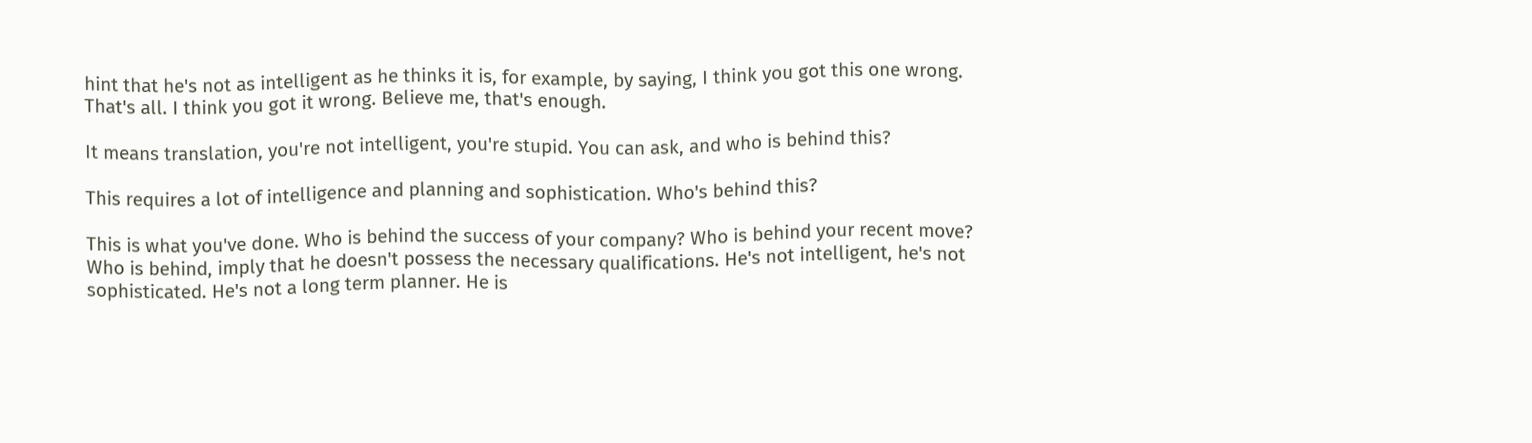hint that he's not as intelligent as he thinks it is, for example, by saying, I think you got this one wrong. That's all. I think you got it wrong. Believe me, that's enough.

It means translation, you're not intelligent, you're stupid. You can ask, and who is behind this?

This requires a lot of intelligence and planning and sophistication. Who's behind this?

This is what you've done. Who is behind the success of your company? Who is behind your recent move? Who is behind, imply that he doesn't possess the necessary qualifications. He's not intelligent, he's not sophisticated. He's not a long term planner. He is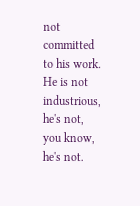not committed to his work. He is not industrious, he's not, you know, he's not.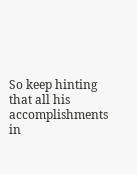So keep hinting that all his accomplishments in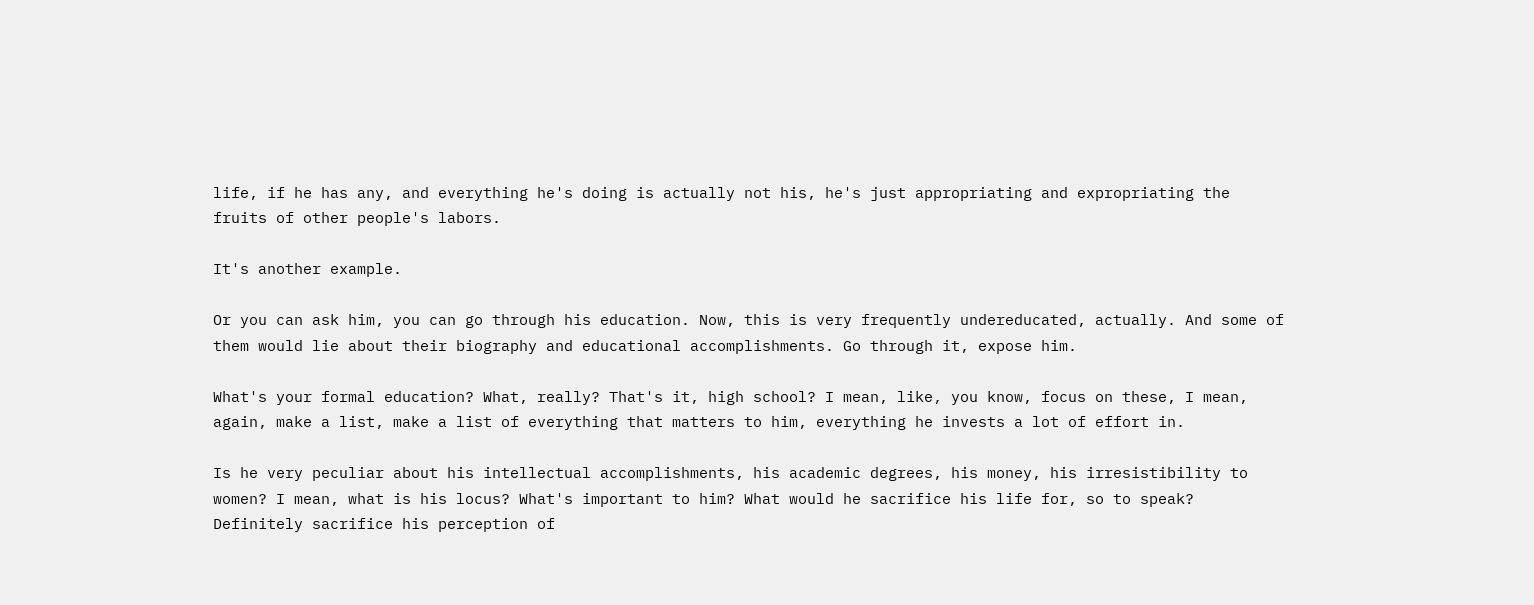life, if he has any, and everything he's doing is actually not his, he's just appropriating and expropriating the fruits of other people's labors.

It's another example.

Or you can ask him, you can go through his education. Now, this is very frequently undereducated, actually. And some of them would lie about their biography and educational accomplishments. Go through it, expose him.

What's your formal education? What, really? That's it, high school? I mean, like, you know, focus on these, I mean, again, make a list, make a list of everything that matters to him, everything he invests a lot of effort in.

Is he very peculiar about his intellectual accomplishments, his academic degrees, his money, his irresistibility to women? I mean, what is his locus? What's important to him? What would he sacrifice his life for, so to speak? Definitely sacrifice his perception of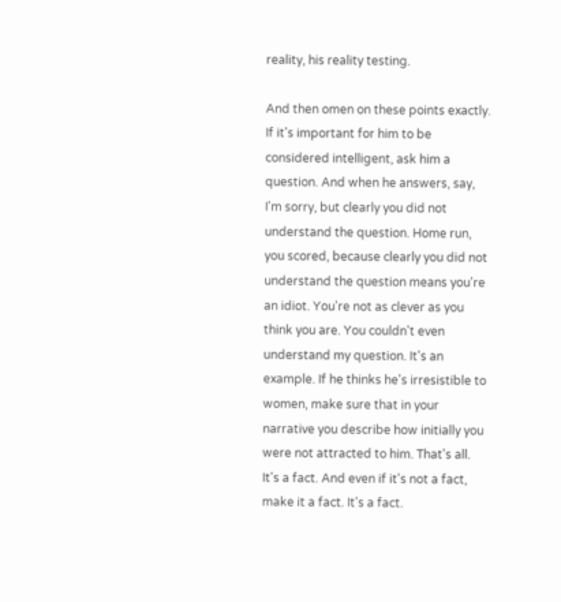reality, his reality testing.

And then omen on these points exactly. If it's important for him to be considered intelligent, ask him a question. And when he answers, say, I'm sorry, but clearly you did not understand the question. Home run, you scored, because clearly you did not understand the question means you're an idiot. You're not as clever as you think you are. You couldn't even understand my question. It's an example. If he thinks he's irresistible to women, make sure that in your narrative you describe how initially you were not attracted to him. That's all. It's a fact. And even if it's not a fact, make it a fact. It's a fact.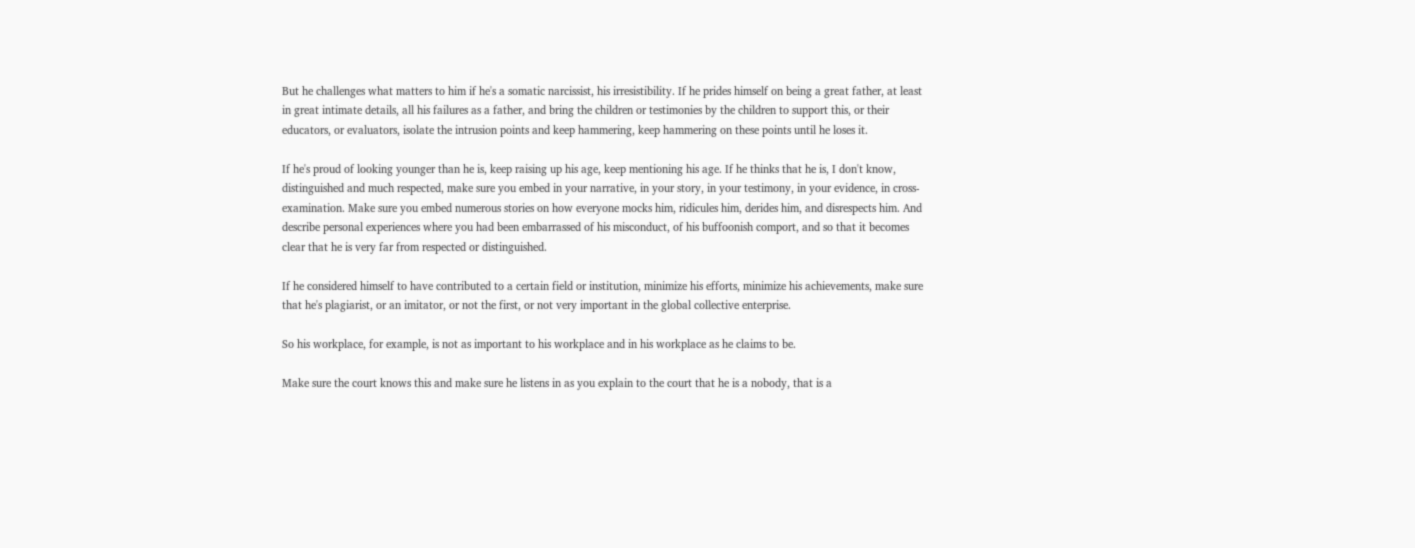But he challenges what matters to him if he's a somatic narcissist, his irresistibility. If he prides himself on being a great father, at least in great intimate details, all his failures as a father, and bring the children or testimonies by the children to support this, or their educators, or evaluators, isolate the intrusion points and keep hammering, keep hammering on these points until he loses it.

If he's proud of looking younger than he is, keep raising up his age, keep mentioning his age. If he thinks that he is, I don't know, distinguished and much respected, make sure you embed in your narrative, in your story, in your testimony, in your evidence, in cross-examination. Make sure you embed numerous stories on how everyone mocks him, ridicules him, derides him, and disrespects him. And describe personal experiences where you had been embarrassed of his misconduct, of his buffoonish comport, and so that it becomes clear that he is very far from respected or distinguished.

If he considered himself to have contributed to a certain field or institution, minimize his efforts, minimize his achievements, make sure that he's plagiarist, or an imitator, or not the first, or not very important in the global collective enterprise.

So his workplace, for example, is not as important to his workplace and in his workplace as he claims to be.

Make sure the court knows this and make sure he listens in as you explain to the court that he is a nobody, that is a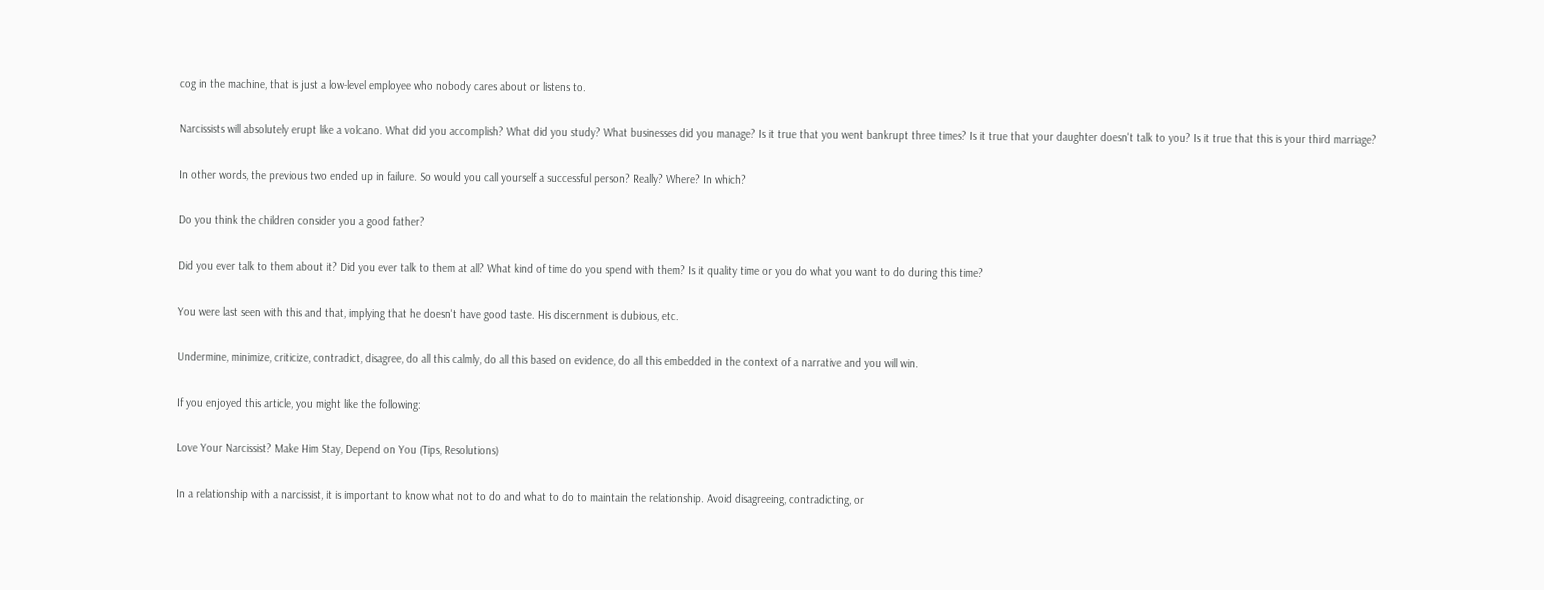cog in the machine, that is just a low-level employee who nobody cares about or listens to.

Narcissists will absolutely erupt like a volcano. What did you accomplish? What did you study? What businesses did you manage? Is it true that you went bankrupt three times? Is it true that your daughter doesn't talk to you? Is it true that this is your third marriage?

In other words, the previous two ended up in failure. So would you call yourself a successful person? Really? Where? In which?

Do you think the children consider you a good father?

Did you ever talk to them about it? Did you ever talk to them at all? What kind of time do you spend with them? Is it quality time or you do what you want to do during this time?

You were last seen with this and that, implying that he doesn't have good taste. His discernment is dubious, etc.

Undermine, minimize, criticize, contradict, disagree, do all this calmly, do all this based on evidence, do all this embedded in the context of a narrative and you will win.

If you enjoyed this article, you might like the following:

Love Your Narcissist? Make Him Stay, Depend on You (Tips, Resolutions)

In a relationship with a narcissist, it is important to know what not to do and what to do to maintain the relationship. Avoid disagreeing, contradicting, or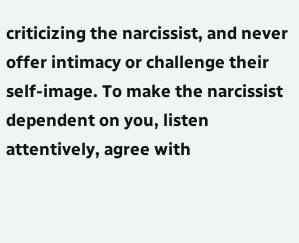criticizing the narcissist, and never offer intimacy or challenge their self-image. To make the narcissist dependent on you, listen attentively, agree with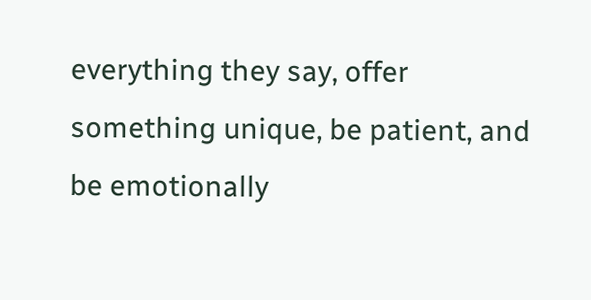everything they say, offer something unique, be patient, and be emotionally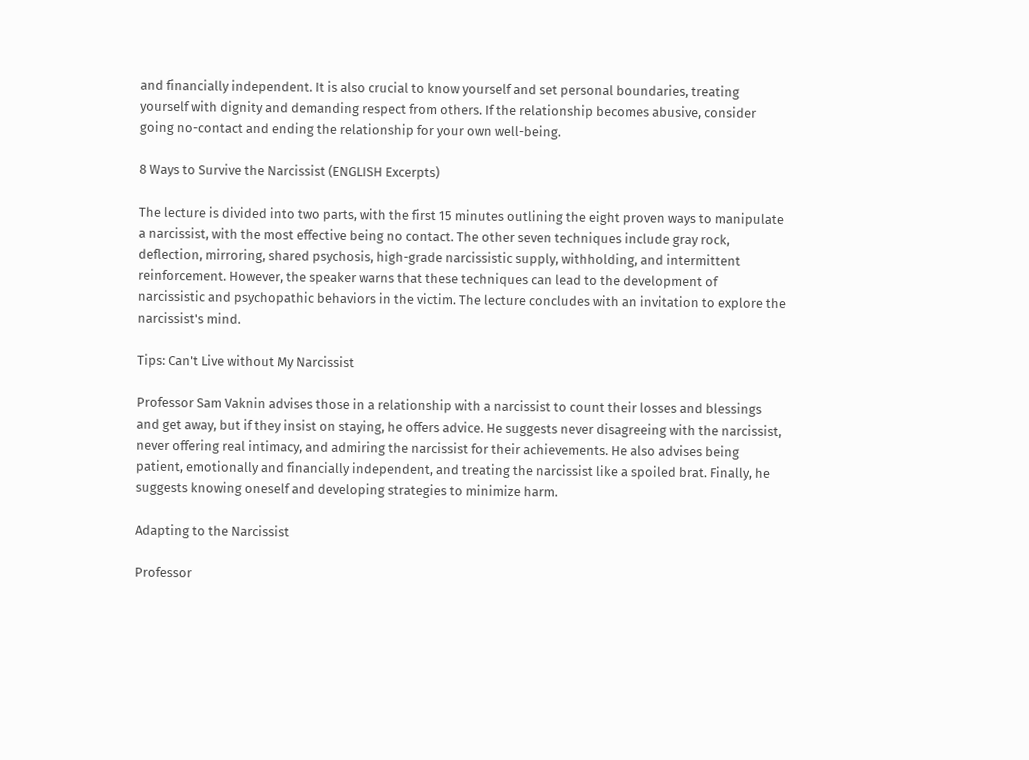and financially independent. It is also crucial to know yourself and set personal boundaries, treating yourself with dignity and demanding respect from others. If the relationship becomes abusive, consider going no-contact and ending the relationship for your own well-being.

8 Ways to Survive the Narcissist (ENGLISH Excerpts)

The lecture is divided into two parts, with the first 15 minutes outlining the eight proven ways to manipulate a narcissist, with the most effective being no contact. The other seven techniques include gray rock, deflection, mirroring, shared psychosis, high-grade narcissistic supply, withholding, and intermittent reinforcement. However, the speaker warns that these techniques can lead to the development of narcissistic and psychopathic behaviors in the victim. The lecture concludes with an invitation to explore the narcissist's mind.

Tips: Can't Live without My Narcissist

Professor Sam Vaknin advises those in a relationship with a narcissist to count their losses and blessings and get away, but if they insist on staying, he offers advice. He suggests never disagreeing with the narcissist, never offering real intimacy, and admiring the narcissist for their achievements. He also advises being patient, emotionally and financially independent, and treating the narcissist like a spoiled brat. Finally, he suggests knowing oneself and developing strategies to minimize harm.

Adapting to the Narcissist

Professor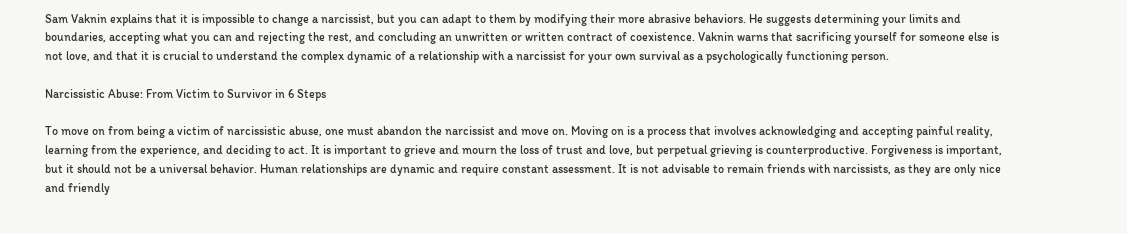Sam Vaknin explains that it is impossible to change a narcissist, but you can adapt to them by modifying their more abrasive behaviors. He suggests determining your limits and boundaries, accepting what you can and rejecting the rest, and concluding an unwritten or written contract of coexistence. Vaknin warns that sacrificing yourself for someone else is not love, and that it is crucial to understand the complex dynamic of a relationship with a narcissist for your own survival as a psychologically functioning person.

Narcissistic Abuse: From Victim to Survivor in 6 Steps

To move on from being a victim of narcissistic abuse, one must abandon the narcissist and move on. Moving on is a process that involves acknowledging and accepting painful reality, learning from the experience, and deciding to act. It is important to grieve and mourn the loss of trust and love, but perpetual grieving is counterproductive. Forgiveness is important, but it should not be a universal behavior. Human relationships are dynamic and require constant assessment. It is not advisable to remain friends with narcissists, as they are only nice and friendly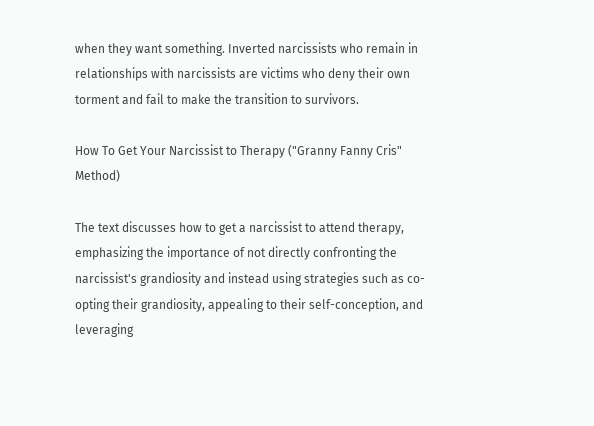when they want something. Inverted narcissists who remain in relationships with narcissists are victims who deny their own torment and fail to make the transition to survivors.

How To Get Your Narcissist to Therapy ("Granny Fanny Cris" Method)

The text discusses how to get a narcissist to attend therapy, emphasizing the importance of not directly confronting the narcissist's grandiosity and instead using strategies such as co-opting their grandiosity, appealing to their self-conception, and leveraging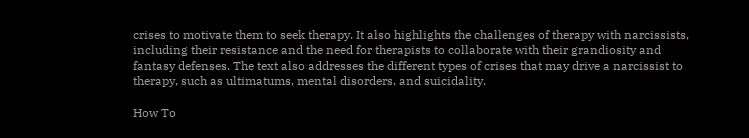crises to motivate them to seek therapy. It also highlights the challenges of therapy with narcissists, including their resistance and the need for therapists to collaborate with their grandiosity and fantasy defenses. The text also addresses the different types of crises that may drive a narcissist to therapy, such as ultimatums, mental disorders, and suicidality.

How To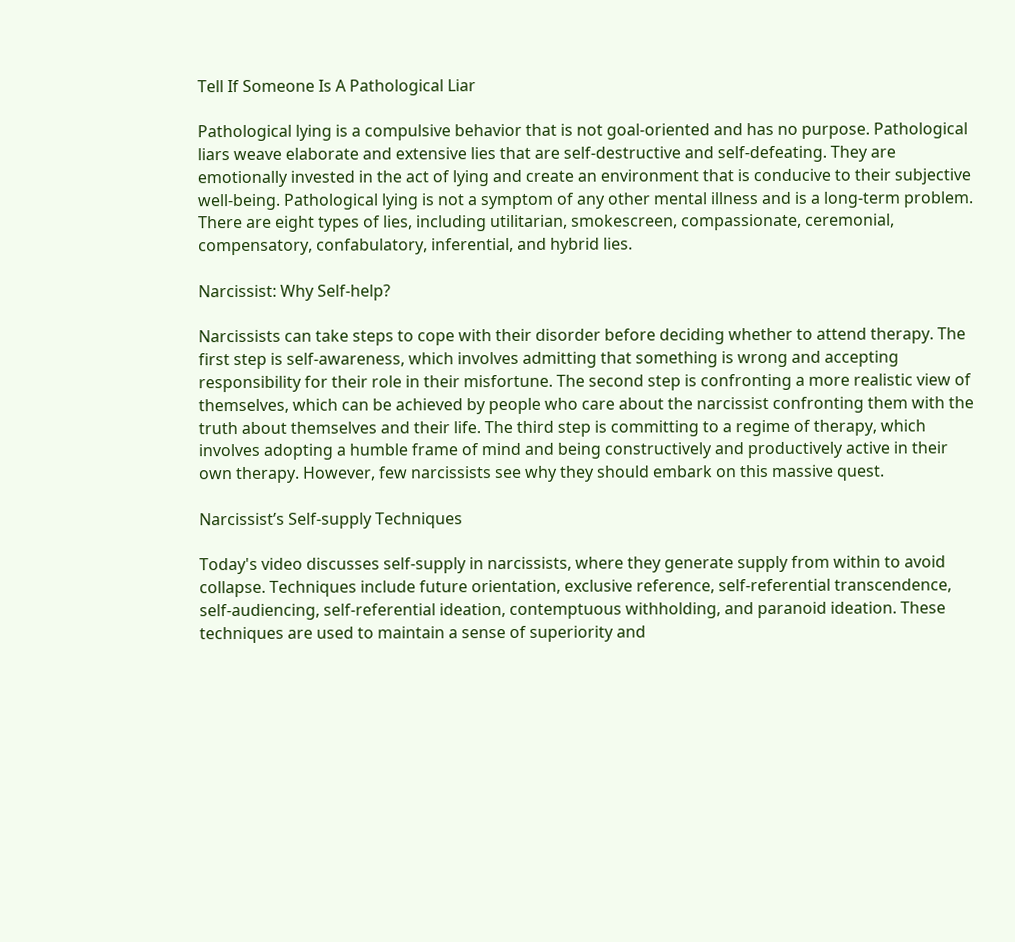Tell If Someone Is A Pathological Liar

Pathological lying is a compulsive behavior that is not goal-oriented and has no purpose. Pathological liars weave elaborate and extensive lies that are self-destructive and self-defeating. They are emotionally invested in the act of lying and create an environment that is conducive to their subjective well-being. Pathological lying is not a symptom of any other mental illness and is a long-term problem. There are eight types of lies, including utilitarian, smokescreen, compassionate, ceremonial, compensatory, confabulatory, inferential, and hybrid lies.

Narcissist: Why Self-help?

Narcissists can take steps to cope with their disorder before deciding whether to attend therapy. The first step is self-awareness, which involves admitting that something is wrong and accepting responsibility for their role in their misfortune. The second step is confronting a more realistic view of themselves, which can be achieved by people who care about the narcissist confronting them with the truth about themselves and their life. The third step is committing to a regime of therapy, which involves adopting a humble frame of mind and being constructively and productively active in their own therapy. However, few narcissists see why they should embark on this massive quest.

Narcissist’s Self-supply Techniques

Today's video discusses self-supply in narcissists, where they generate supply from within to avoid collapse. Techniques include future orientation, exclusive reference, self-referential transcendence, self-audiencing, self-referential ideation, contemptuous withholding, and paranoid ideation. These techniques are used to maintain a sense of superiority and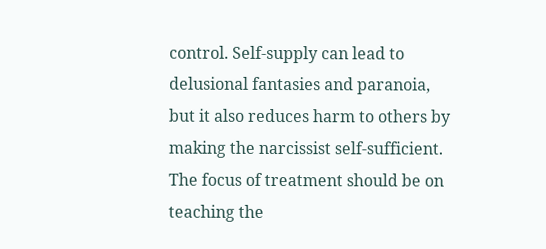control. Self-supply can lead to delusional fantasies and paranoia, but it also reduces harm to others by making the narcissist self-sufficient. The focus of treatment should be on teaching the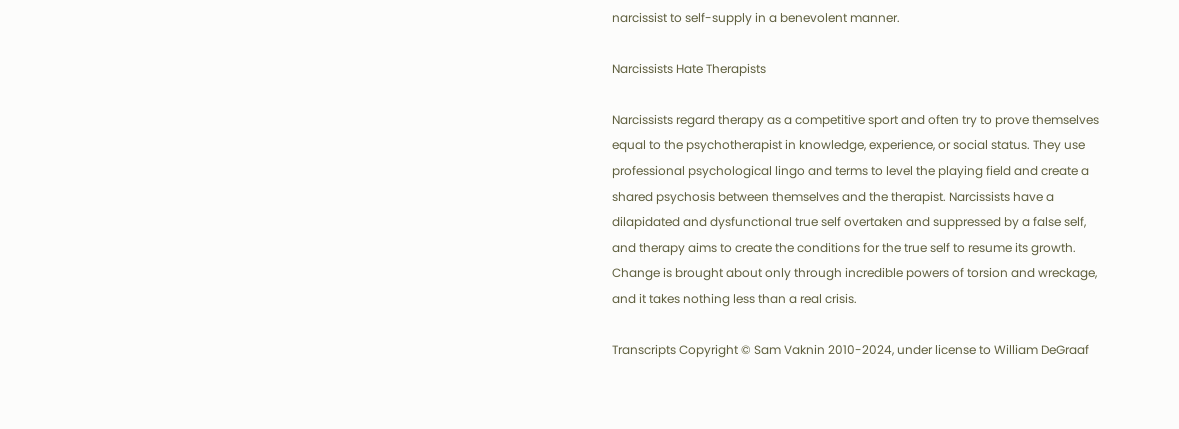narcissist to self-supply in a benevolent manner.

Narcissists Hate Therapists

Narcissists regard therapy as a competitive sport and often try to prove themselves equal to the psychotherapist in knowledge, experience, or social status. They use professional psychological lingo and terms to level the playing field and create a shared psychosis between themselves and the therapist. Narcissists have a dilapidated and dysfunctional true self overtaken and suppressed by a false self, and therapy aims to create the conditions for the true self to resume its growth. Change is brought about only through incredible powers of torsion and wreckage, and it takes nothing less than a real crisis.

Transcripts Copyright © Sam Vaknin 2010-2024, under license to William DeGraaf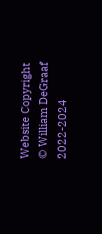Website Copyright © William DeGraaf 2022-2024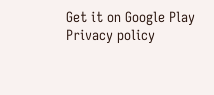Get it on Google Play
Privacy policy